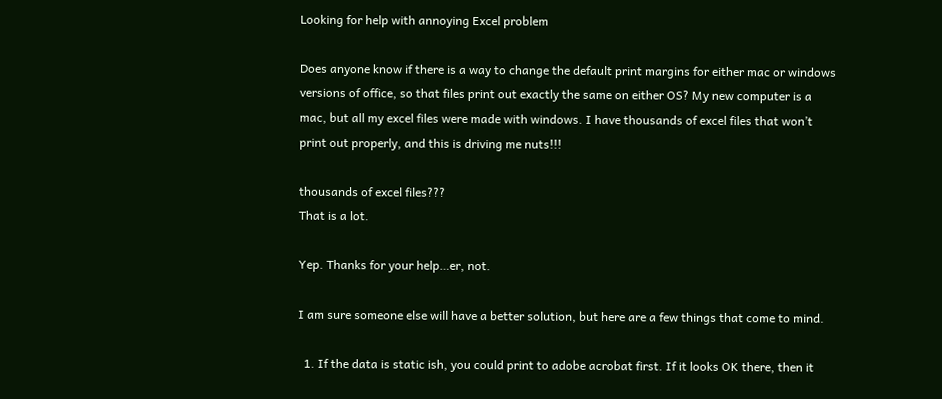Looking for help with annoying Excel problem

Does anyone know if there is a way to change the default print margins for either mac or windows versions of office, so that files print out exactly the same on either OS? My new computer is a mac, but all my excel files were made with windows. I have thousands of excel files that won’t print out properly, and this is driving me nuts!!!

thousands of excel files???
That is a lot.

Yep. Thanks for your help…er, not.

I am sure someone else will have a better solution, but here are a few things that come to mind.

  1. If the data is static ish, you could print to adobe acrobat first. If it looks OK there, then it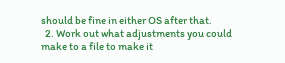should be fine in either OS after that.
  2. Work out what adjustments you could make to a file to make it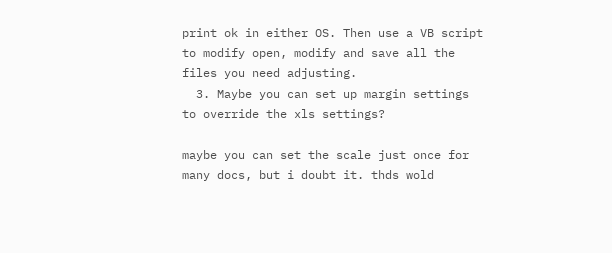print ok in either OS. Then use a VB script to modify open, modify and save all the files you need adjusting.
  3. Maybe you can set up margin settings to override the xls settings?

maybe you can set the scale just once for many docs, but i doubt it. thds wold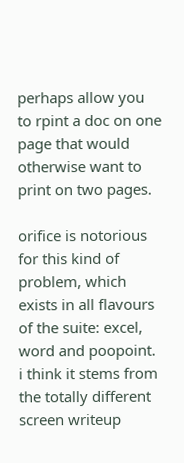perhaps allow you to rpint a doc on one page that would otherwise want to print on two pages.

orifice is notorious for this kind of problem, which exists in all flavours of the suite: excel, word and poopoint. i think it stems from the totally different screen writeup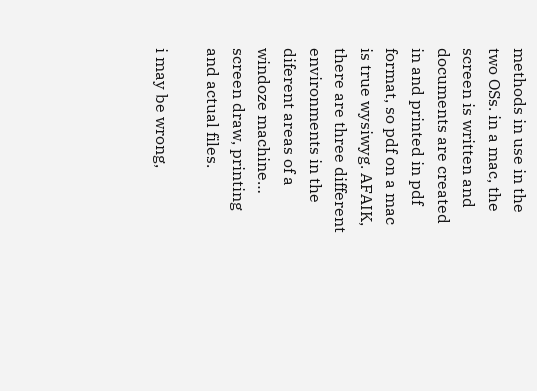methods in use in the two OSs. in a mac, the screen is written and documents are created in and printed in pdf format, so pdf on a mac is true wysiwyg. AFAIK, there are three different environments in the diferent areas of a windoze machine… screen draw, printing and actual files.

i may be wrong,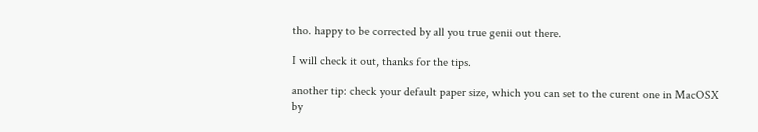tho. happy to be corrected by all you true genii out there.

I will check it out, thanks for the tips.

another tip: check your default paper size, which you can set to the curent one in MacOSX by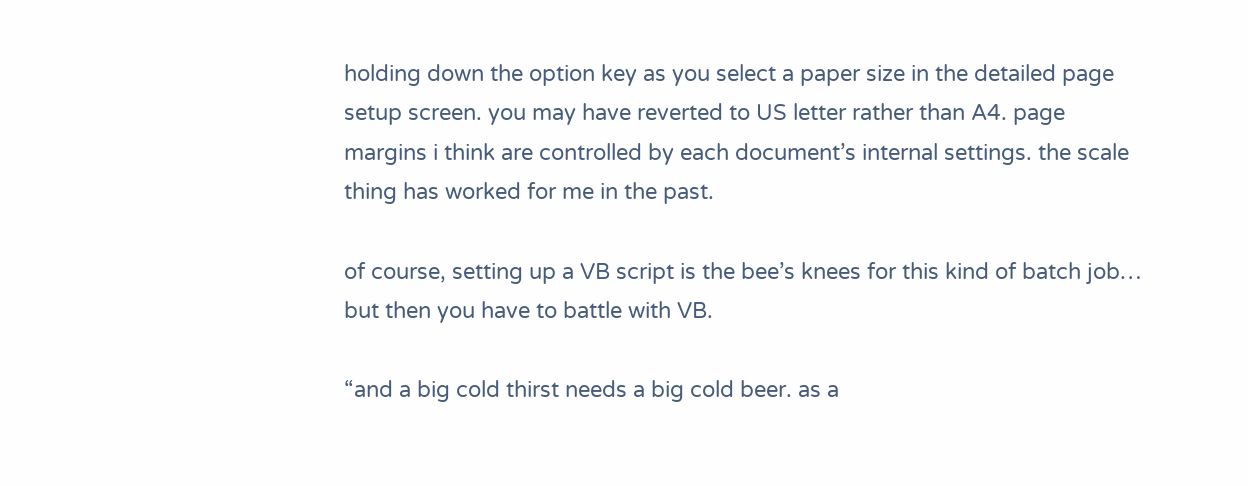holding down the option key as you select a paper size in the detailed page setup screen. you may have reverted to US letter rather than A4. page margins i think are controlled by each document’s internal settings. the scale thing has worked for me in the past.

of course, setting up a VB script is the bee’s knees for this kind of batch job… but then you have to battle with VB.

“and a big cold thirst needs a big cold beer. as a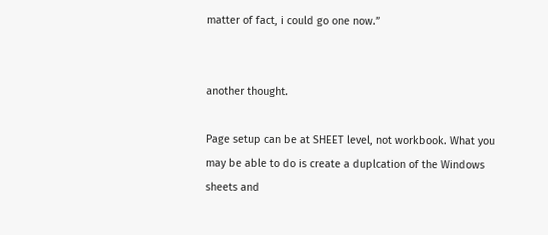matter of fact, i could go one now.”


another thought.

Page setup can be at SHEET level, not workbook. What you may be able to do is create a duplcation of the Windows sheets and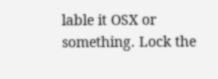lable it OSX or something. Lock the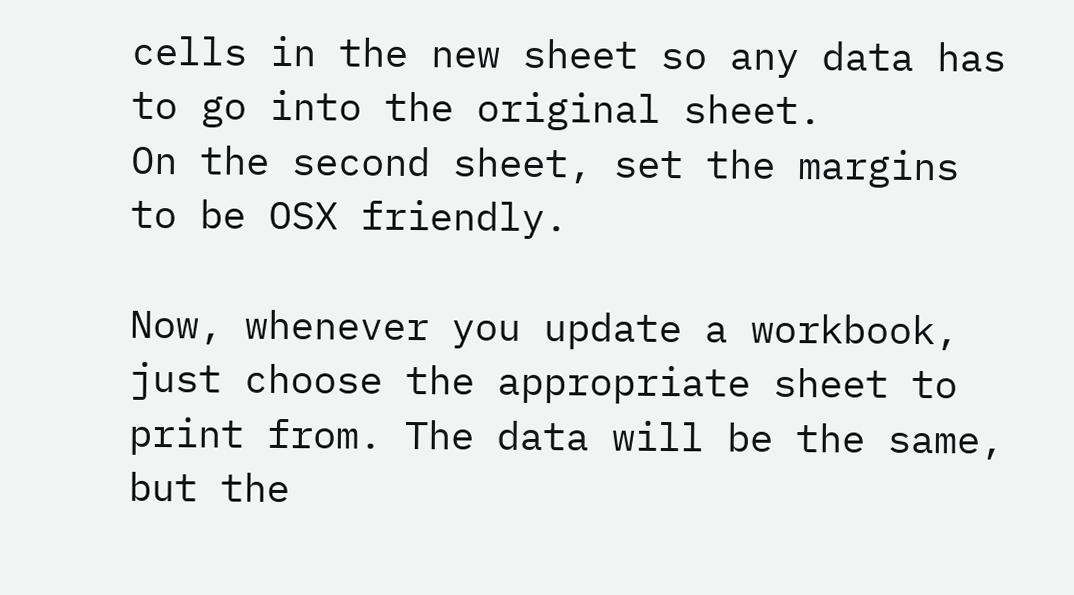cells in the new sheet so any data has to go into the original sheet.
On the second sheet, set the margins to be OSX friendly.

Now, whenever you update a workbook, just choose the appropriate sheet to print from. The data will be the same, but the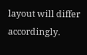layout will differ accordingly.